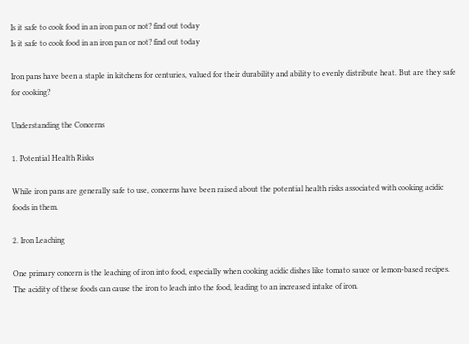Is it safe to cook food in an iron pan or not? find out today
Is it safe to cook food in an iron pan or not? find out today

Iron pans have been a staple in kitchens for centuries, valued for their durability and ability to evenly distribute heat. But are they safe for cooking?

Understanding the Concerns

1. Potential Health Risks

While iron pans are generally safe to use, concerns have been raised about the potential health risks associated with cooking acidic foods in them.

2. Iron Leaching

One primary concern is the leaching of iron into food, especially when cooking acidic dishes like tomato sauce or lemon-based recipes. The acidity of these foods can cause the iron to leach into the food, leading to an increased intake of iron.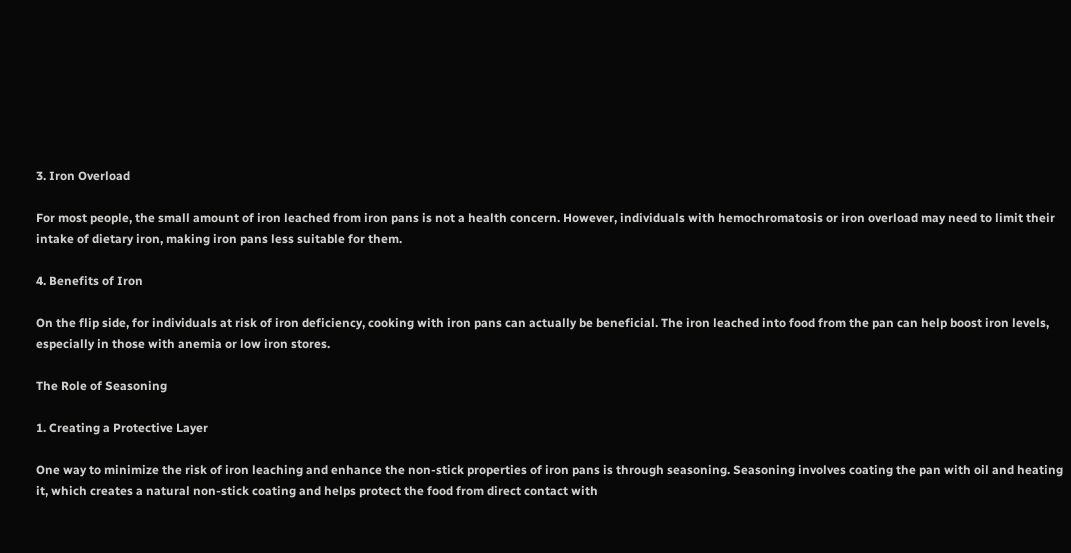3. Iron Overload

For most people, the small amount of iron leached from iron pans is not a health concern. However, individuals with hemochromatosis or iron overload may need to limit their intake of dietary iron, making iron pans less suitable for them.

4. Benefits of Iron

On the flip side, for individuals at risk of iron deficiency, cooking with iron pans can actually be beneficial. The iron leached into food from the pan can help boost iron levels, especially in those with anemia or low iron stores.

The Role of Seasoning

1. Creating a Protective Layer

One way to minimize the risk of iron leaching and enhance the non-stick properties of iron pans is through seasoning. Seasoning involves coating the pan with oil and heating it, which creates a natural non-stick coating and helps protect the food from direct contact with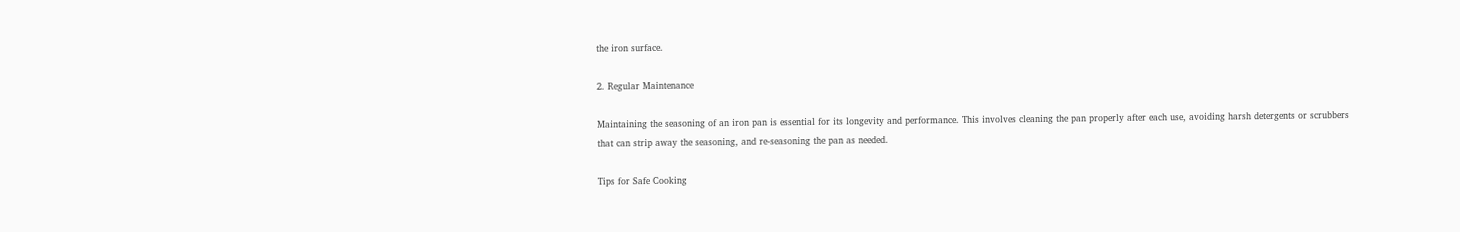the iron surface.

2. Regular Maintenance

Maintaining the seasoning of an iron pan is essential for its longevity and performance. This involves cleaning the pan properly after each use, avoiding harsh detergents or scrubbers that can strip away the seasoning, and re-seasoning the pan as needed.

Tips for Safe Cooking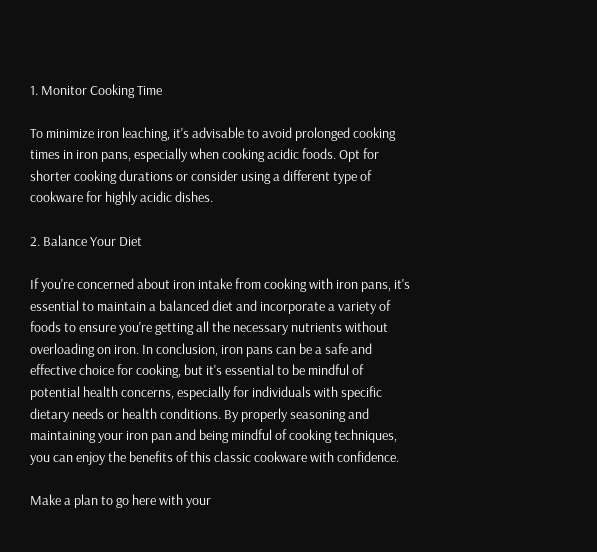1. Monitor Cooking Time

To minimize iron leaching, it's advisable to avoid prolonged cooking times in iron pans, especially when cooking acidic foods. Opt for shorter cooking durations or consider using a different type of cookware for highly acidic dishes.

2. Balance Your Diet

If you're concerned about iron intake from cooking with iron pans, it's essential to maintain a balanced diet and incorporate a variety of foods to ensure you're getting all the necessary nutrients without overloading on iron. In conclusion, iron pans can be a safe and effective choice for cooking, but it's essential to be mindful of potential health concerns, especially for individuals with specific dietary needs or health conditions. By properly seasoning and maintaining your iron pan and being mindful of cooking techniques, you can enjoy the benefits of this classic cookware with confidence.

Make a plan to go here with your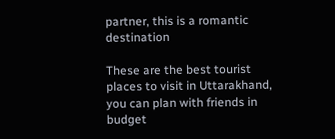partner, this is a romantic destination

These are the best tourist places to visit in Uttarakhand, you can plan with friends in budget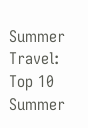Summer Travel: Top 10 Summer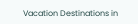Vacation Destinations in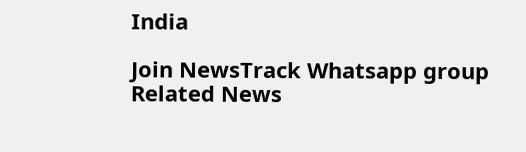India

Join NewsTrack Whatsapp group
Related News